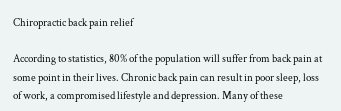Chiropractic back pain relief

According to statistics, 80% of the population will suffer from back pain at some point in their lives. Chronic back pain can result in poor sleep, loss of work, a compromised lifestyle and depression. Many of these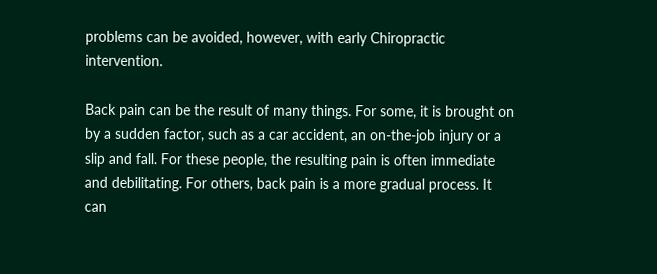problems can be avoided, however, with early Chiropractic intervention.

Back pain can be the result of many things. For some, it is brought on by a sudden factor, such as a car accident, an on-the-job injury or a slip and fall. For these people, the resulting pain is often immediate and debilitating. For others, back pain is a more gradual process. It can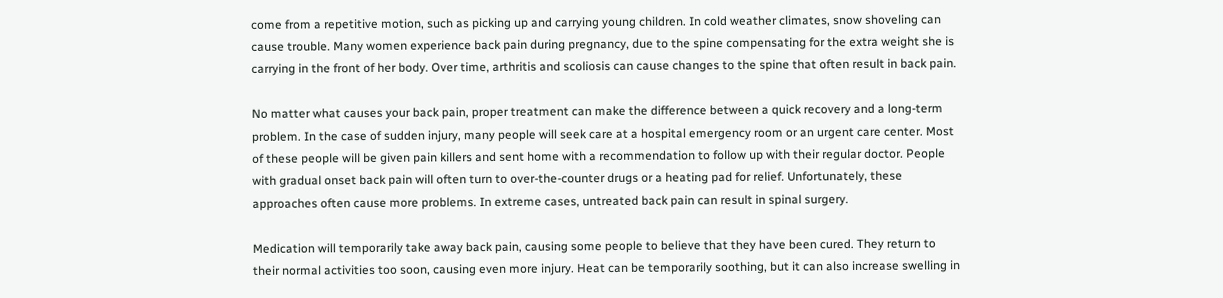come from a repetitive motion, such as picking up and carrying young children. In cold weather climates, snow shoveling can cause trouble. Many women experience back pain during pregnancy, due to the spine compensating for the extra weight she is carrying in the front of her body. Over time, arthritis and scoliosis can cause changes to the spine that often result in back pain.

No matter what causes your back pain, proper treatment can make the difference between a quick recovery and a long-term problem. In the case of sudden injury, many people will seek care at a hospital emergency room or an urgent care center. Most of these people will be given pain killers and sent home with a recommendation to follow up with their regular doctor. People with gradual onset back pain will often turn to over-the-counter drugs or a heating pad for relief. Unfortunately, these approaches often cause more problems. In extreme cases, untreated back pain can result in spinal surgery.

Medication will temporarily take away back pain, causing some people to believe that they have been cured. They return to their normal activities too soon, causing even more injury. Heat can be temporarily soothing, but it can also increase swelling in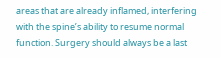areas that are already inflamed, interfering with the spine’s ability to resume normal function. Surgery should always be a last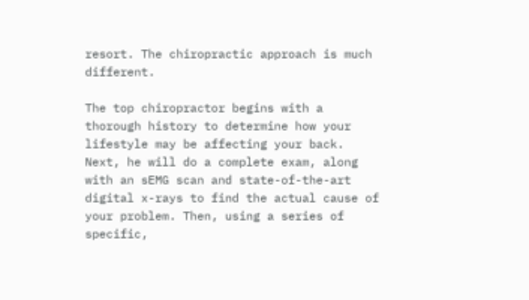resort. The chiropractic approach is much different.

The top chiropractor begins with a thorough history to determine how your lifestyle may be affecting your back. Next, he will do a complete exam, along with an sEMG scan and state-of-the-art digital x-rays to find the actual cause of your problem. Then, using a series of specific,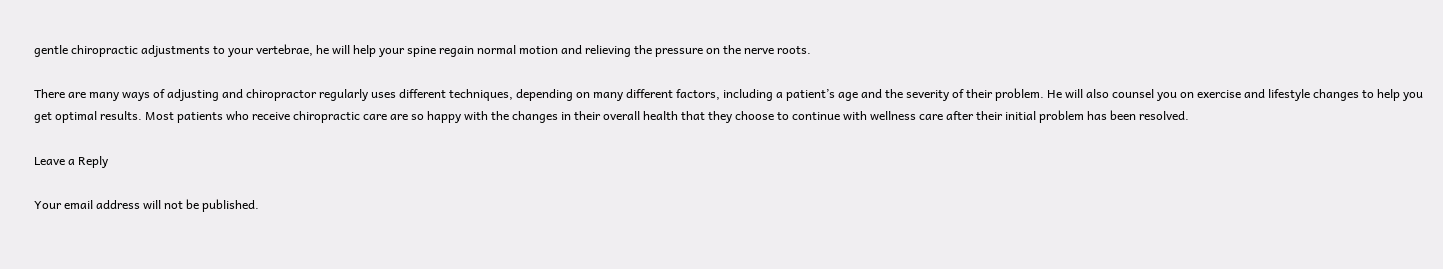gentle chiropractic adjustments to your vertebrae, he will help your spine regain normal motion and relieving the pressure on the nerve roots.

There are many ways of adjusting and chiropractor regularly uses different techniques, depending on many different factors, including a patient’s age and the severity of their problem. He will also counsel you on exercise and lifestyle changes to help you get optimal results. Most patients who receive chiropractic care are so happy with the changes in their overall health that they choose to continue with wellness care after their initial problem has been resolved.

Leave a Reply

Your email address will not be published.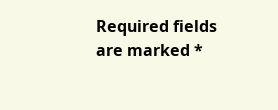Required fields are marked *